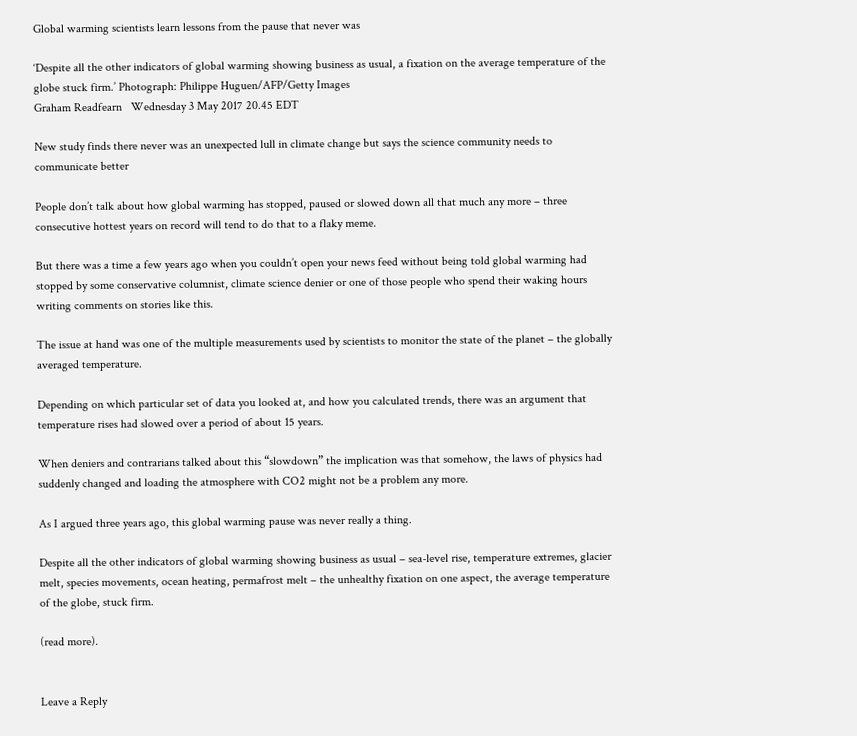Global warming scientists learn lessons from the pause that never was

‘Despite all the other indicators of global warming showing business as usual, a fixation on the average temperature of the globe stuck firm.’ Photograph: Philippe Huguen/AFP/Getty Images
Graham Readfearn   Wednesday 3 May 2017 20.45 EDT

New study finds there never was an unexpected lull in climate change but says the science community needs to communicate better

People don’t talk about how global warming has stopped, paused or slowed down all that much any more – three consecutive hottest years on record will tend to do that to a flaky meme.

But there was a time a few years ago when you couldn’t open your news feed without being told global warming had stopped by some conservative columnist, climate science denier or one of those people who spend their waking hours writing comments on stories like this.

The issue at hand was one of the multiple measurements used by scientists to monitor the state of the planet – the globally averaged temperature.

Depending on which particular set of data you looked at, and how you calculated trends, there was an argument that temperature rises had slowed over a period of about 15 years.

When deniers and contrarians talked about this “slowdown” the implication was that somehow, the laws of physics had suddenly changed and loading the atmosphere with CO2 might not be a problem any more.

As I argued three years ago, this global warming pause was never really a thing.

Despite all the other indicators of global warming showing business as usual – sea-level rise, temperature extremes, glacier melt, species movements, ocean heating, permafrost melt – the unhealthy fixation on one aspect, the average temperature of the globe, stuck firm.

(read more).


Leave a Reply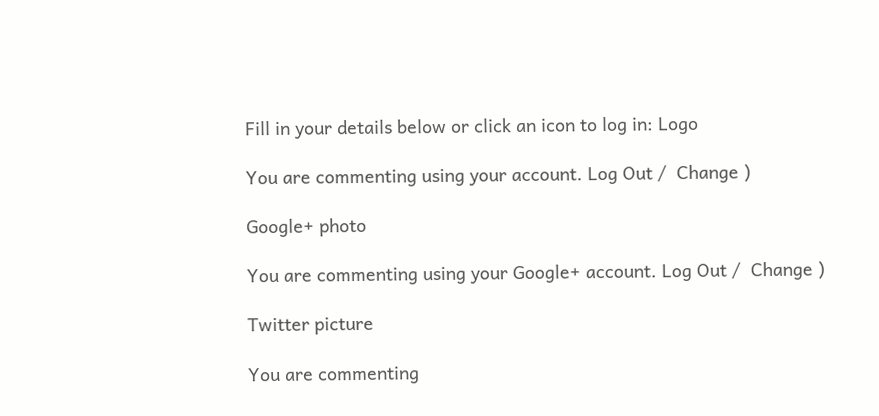Fill in your details below or click an icon to log in: Logo

You are commenting using your account. Log Out /  Change )

Google+ photo

You are commenting using your Google+ account. Log Out /  Change )

Twitter picture

You are commenting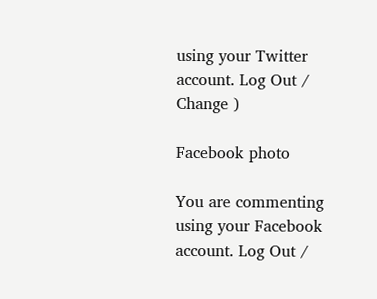using your Twitter account. Log Out /  Change )

Facebook photo

You are commenting using your Facebook account. Log Out /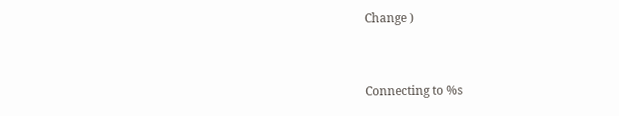Change )


Connecting to %s